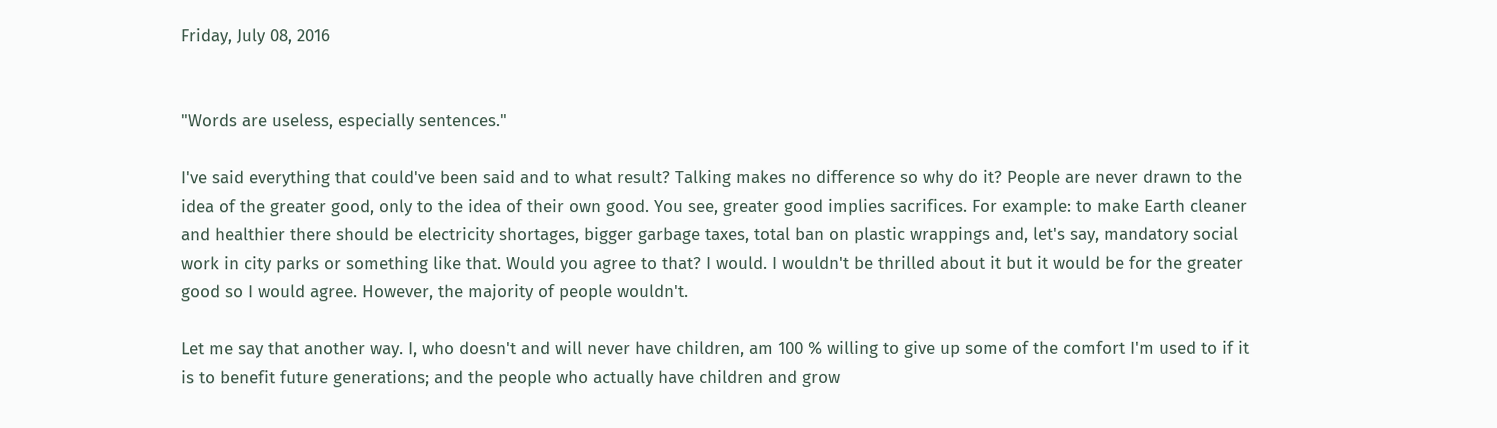Friday, July 08, 2016


"Words are useless, especially sentences."

I've said everything that could've been said and to what result? Talking makes no difference so why do it? People are never drawn to the idea of the greater good, only to the idea of their own good. You see, greater good implies sacrifices. For example: to make Earth cleaner and healthier there should be electricity shortages, bigger garbage taxes, total ban on plastic wrappings and, let's say, mandatory social work in city parks or something like that. Would you agree to that? I would. I wouldn't be thrilled about it but it would be for the greater good so I would agree. However, the majority of people wouldn't.

Let me say that another way. I, who doesn't and will never have children, am 100 % willing to give up some of the comfort I'm used to if it is to benefit future generations; and the people who actually have children and grow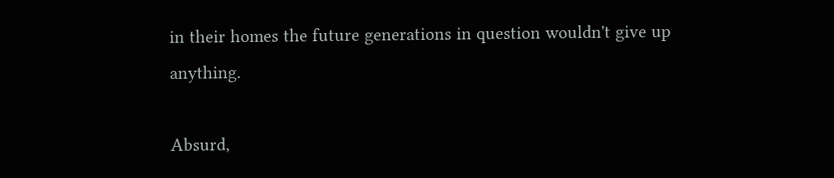in their homes the future generations in question wouldn't give up anything.

Absurd,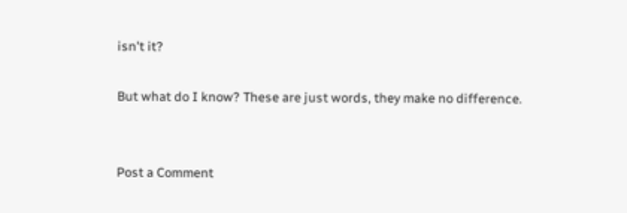isn't it?

But what do I know? These are just words, they make no difference.


Post a Comment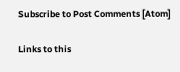Subscribe to Post Comments [Atom]

Links to this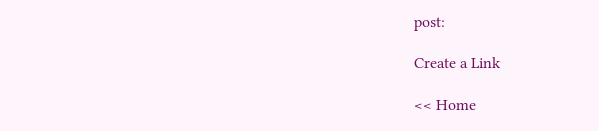post:

Create a Link

<< Home